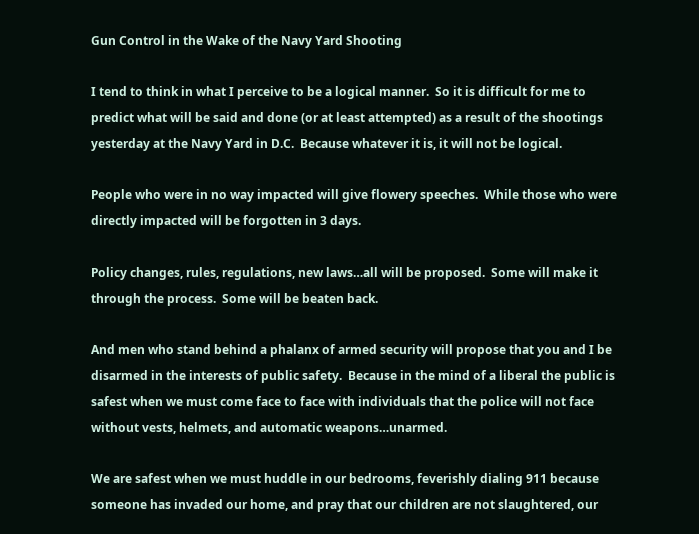Gun Control in the Wake of the Navy Yard Shooting

I tend to think in what I perceive to be a logical manner.  So it is difficult for me to predict what will be said and done (or at least attempted) as a result of the shootings yesterday at the Navy Yard in D.C.  Because whatever it is, it will not be logical.

People who were in no way impacted will give flowery speeches.  While those who were directly impacted will be forgotten in 3 days.

Policy changes, rules, regulations, new laws…all will be proposed.  Some will make it through the process.  Some will be beaten back.

And men who stand behind a phalanx of armed security will propose that you and I be disarmed in the interests of public safety.  Because in the mind of a liberal the public is safest when we must come face to face with individuals that the police will not face without vests, helmets, and automatic weapons…unarmed.

We are safest when we must huddle in our bedrooms, feverishly dialing 911 because someone has invaded our home, and pray that our children are not slaughtered, our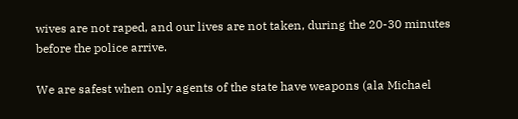wives are not raped, and our lives are not taken, during the 20-30 minutes before the police arrive.

We are safest when only agents of the state have weapons (ala Michael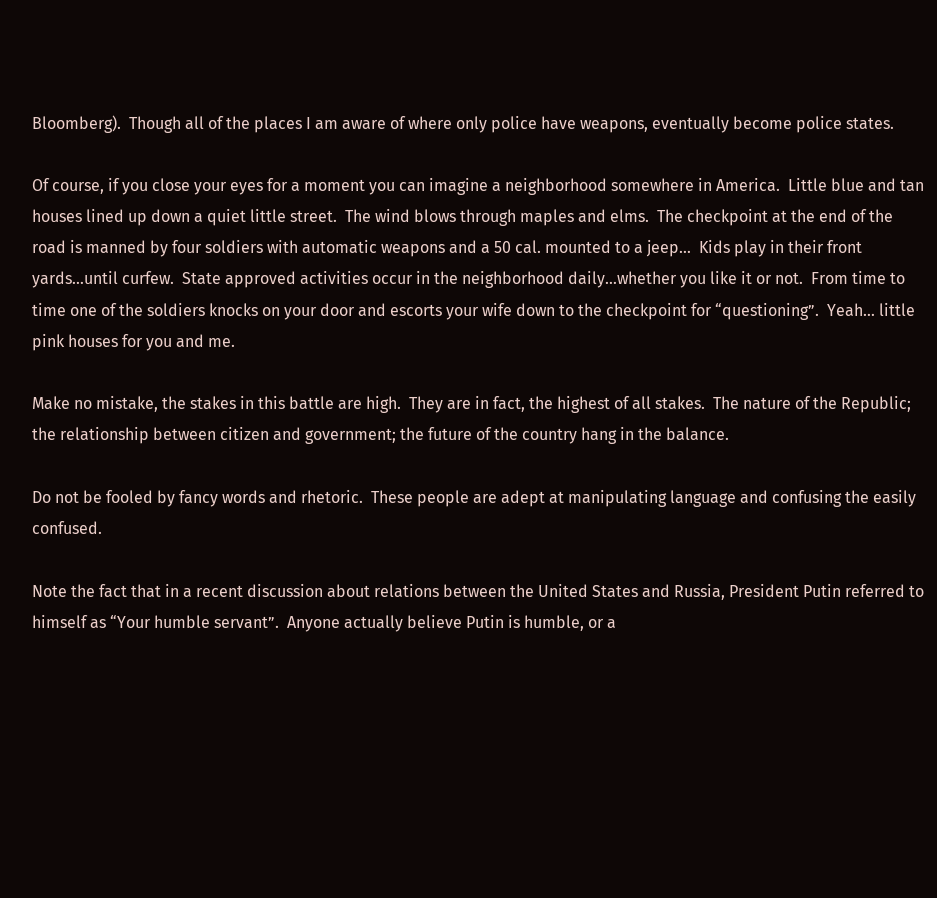Bloomberg).  Though all of the places I am aware of where only police have weapons, eventually become police states.

Of course, if you close your eyes for a moment you can imagine a neighborhood somewhere in America.  Little blue and tan houses lined up down a quiet little street.  The wind blows through maples and elms.  The checkpoint at the end of the road is manned by four soldiers with automatic weapons and a 50 cal. mounted to a jeep…  Kids play in their front yards…until curfew.  State approved activities occur in the neighborhood daily…whether you like it or not.  From time to time one of the soldiers knocks on your door and escorts your wife down to the checkpoint for “questioning”.  Yeah… little pink houses for you and me.

Make no mistake, the stakes in this battle are high.  They are in fact, the highest of all stakes.  The nature of the Republic; the relationship between citizen and government; the future of the country hang in the balance.

Do not be fooled by fancy words and rhetoric.  These people are adept at manipulating language and confusing the easily confused.

Note the fact that in a recent discussion about relations between the United States and Russia, President Putin referred to himself as “Your humble servant”.  Anyone actually believe Putin is humble, or a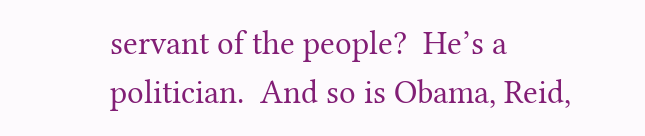servant of the people?  He’s a politician.  And so is Obama, Reid,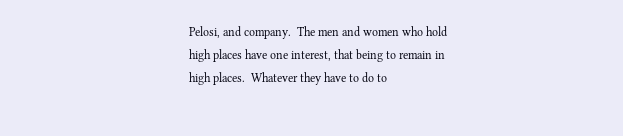Pelosi, and company.  The men and women who hold high places have one interest, that being to remain in high places.  Whatever they have to do to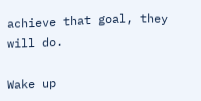achieve that goal, they will do.

Wake up